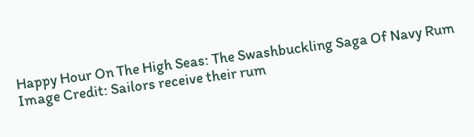Happy Hour On The High Seas: The Swashbuckling Saga Of Navy Rum
Image Credit: Sailors receive their rum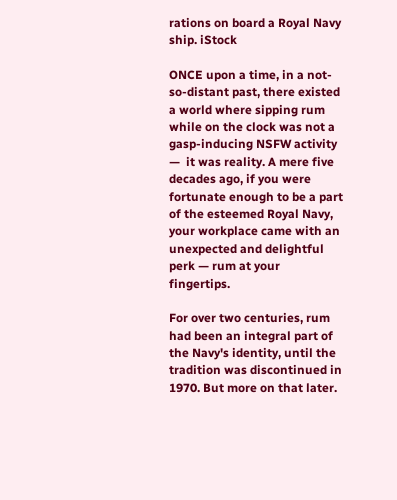rations on board a Royal Navy ship. iStock

ONCE upon a time, in a not-so-distant past, there existed a world where sipping rum while on the clock was not a gasp-inducing NSFW activity —  it was reality. A mere five decades ago, if you were fortunate enough to be a part of the esteemed Royal Navy, your workplace came with an unexpected and delightful perk — rum at your fingertips.

For over two centuries, rum had been an integral part of the Navy's identity, until the tradition was discontinued in 1970. But more on that later.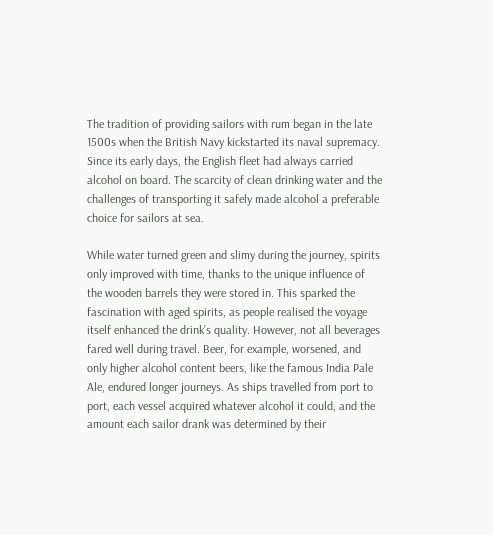The tradition of providing sailors with rum began in the late 1500s when the British Navy kickstarted its naval supremacy. Since its early days, the English fleet had always carried alcohol on board. The scarcity of clean drinking water and the challenges of transporting it safely made alcohol a preferable choice for sailors at sea.

While water turned green and slimy during the journey, spirits only improved with time, thanks to the unique influence of the wooden barrels they were stored in. This sparked the fascination with aged spirits, as people realised the voyage itself enhanced the drink’s quality. However, not all beverages fared well during travel. Beer, for example, worsened, and only higher alcohol content beers, like the famous India Pale Ale, endured longer journeys. As ships travelled from port to port, each vessel acquired whatever alcohol it could, and the amount each sailor drank was determined by their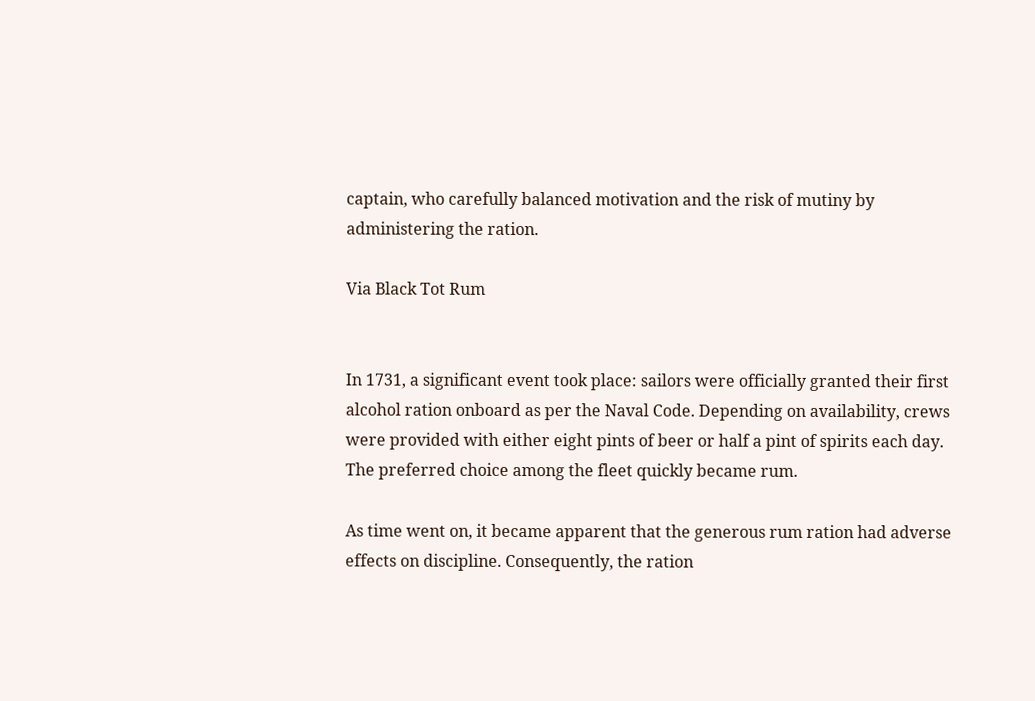captain, who carefully balanced motivation and the risk of mutiny by administering the ration.

Via Black Tot Rum


In 1731, a significant event took place: sailors were officially granted their first alcohol ration onboard as per the Naval Code. Depending on availability, crews were provided with either eight pints of beer or half a pint of spirits each day. The preferred choice among the fleet quickly became rum.

As time went on, it became apparent that the generous rum ration had adverse effects on discipline. Consequently, the ration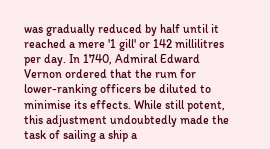was gradually reduced by half until it reached a mere '1 gill' or 142 millilitres per day. In 1740, Admiral Edward Vernon ordered that the rum for lower-ranking officers be diluted to minimise its effects. While still potent, this adjustment undoubtedly made the task of sailing a ship a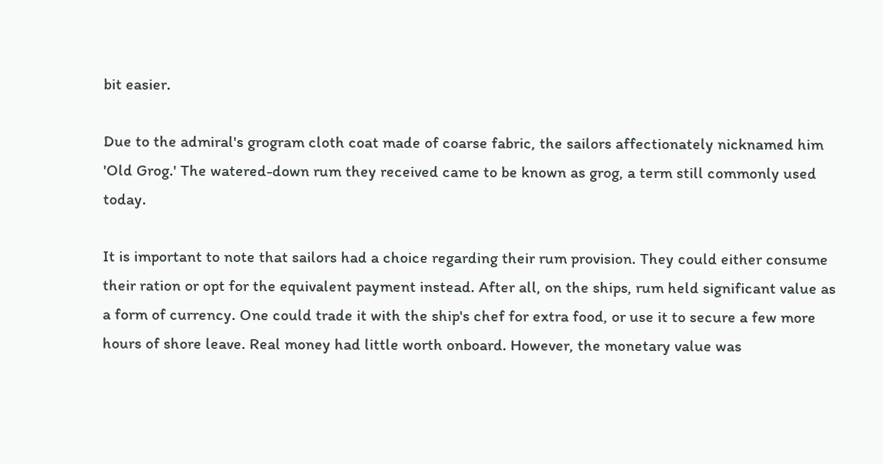bit easier.

Due to the admiral's grogram cloth coat made of coarse fabric, the sailors affectionately nicknamed him 'Old Grog.' The watered-down rum they received came to be known as grog, a term still commonly used today.

It is important to note that sailors had a choice regarding their rum provision. They could either consume their ration or opt for the equivalent payment instead. After all, on the ships, rum held significant value as a form of currency. One could trade it with the ship's chef for extra food, or use it to secure a few more hours of shore leave. Real money had little worth onboard. However, the monetary value was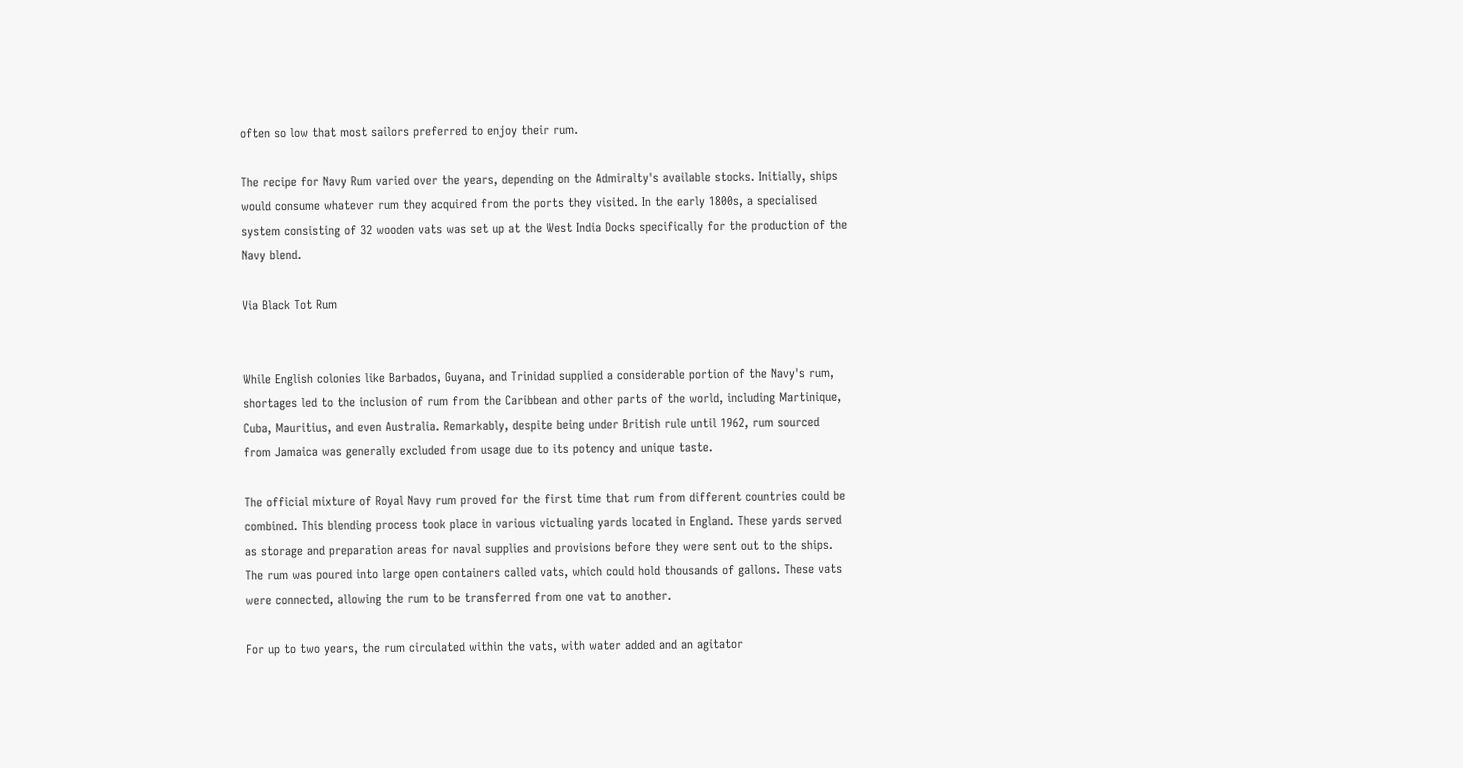often so low that most sailors preferred to enjoy their rum.

The recipe for Navy Rum varied over the years, depending on the Admiralty's available stocks. Initially, ships would consume whatever rum they acquired from the ports they visited. In the early 1800s, a specialised system consisting of 32 wooden vats was set up at the West India Docks specifically for the production of the Navy blend.

Via Black Tot Rum


While English colonies like Barbados, Guyana, and Trinidad supplied a considerable portion of the Navy's rum, shortages led to the inclusion of rum from the Caribbean and other parts of the world, including Martinique, Cuba, Mauritius, and even Australia. Remarkably, despite being under British rule until 1962, rum sourced from Jamaica was generally excluded from usage due to its potency and unique taste.

The official mixture of Royal Navy rum proved for the first time that rum from different countries could be combined. This blending process took place in various victualing yards located in England. These yards served as storage and preparation areas for naval supplies and provisions before they were sent out to the ships. The rum was poured into large open containers called vats, which could hold thousands of gallons. These vats were connected, allowing the rum to be transferred from one vat to another.

For up to two years, the rum circulated within the vats, with water added and an agitator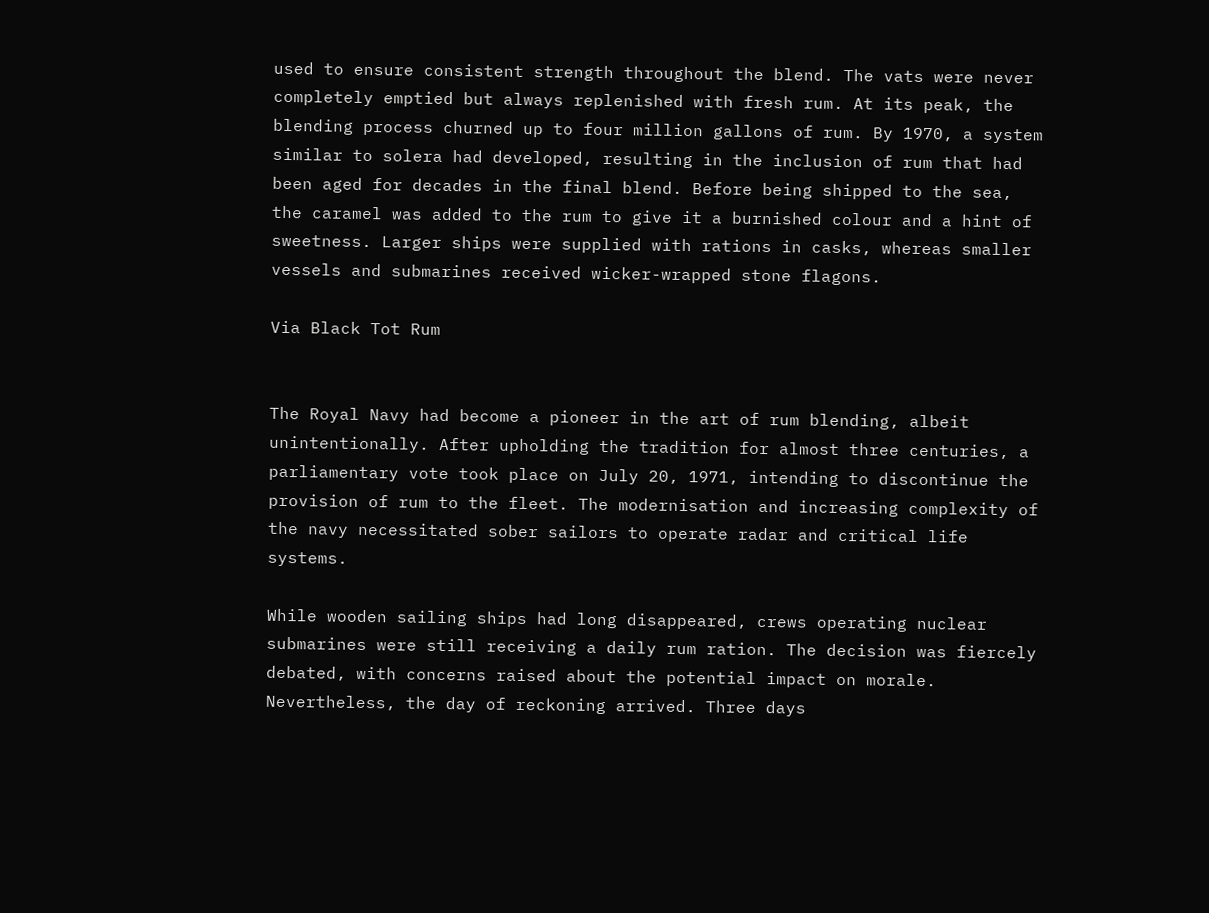used to ensure consistent strength throughout the blend. The vats were never completely emptied but always replenished with fresh rum. At its peak, the blending process churned up to four million gallons of rum. By 1970, a system similar to solera had developed, resulting in the inclusion of rum that had been aged for decades in the final blend. Before being shipped to the sea, the caramel was added to the rum to give it a burnished colour and a hint of sweetness. Larger ships were supplied with rations in casks, whereas smaller vessels and submarines received wicker-wrapped stone flagons.

Via Black Tot Rum


The Royal Navy had become a pioneer in the art of rum blending, albeit unintentionally. After upholding the tradition for almost three centuries, a parliamentary vote took place on July 20, 1971, intending to discontinue the provision of rum to the fleet. The modernisation and increasing complexity of the navy necessitated sober sailors to operate radar and critical life systems.

While wooden sailing ships had long disappeared, crews operating nuclear submarines were still receiving a daily rum ration. The decision was fiercely debated, with concerns raised about the potential impact on morale. Nevertheless, the day of reckoning arrived. Three days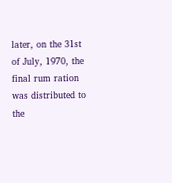later, on the 31st of July, 1970, the final rum ration was distributed to the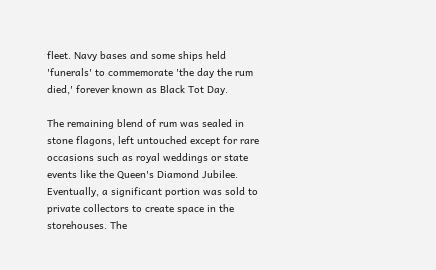fleet. Navy bases and some ships held 'funerals' to commemorate 'the day the rum died,' forever known as Black Tot Day.

The remaining blend of rum was sealed in stone flagons, left untouched except for rare occasions such as royal weddings or state events like the Queen's Diamond Jubilee. Eventually, a significant portion was sold to private collectors to create space in the storehouses. The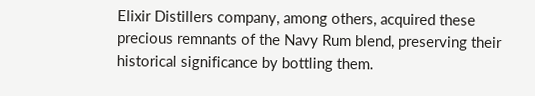Elixir Distillers company, among others, acquired these precious remnants of the Navy Rum blend, preserving their historical significance by bottling them.